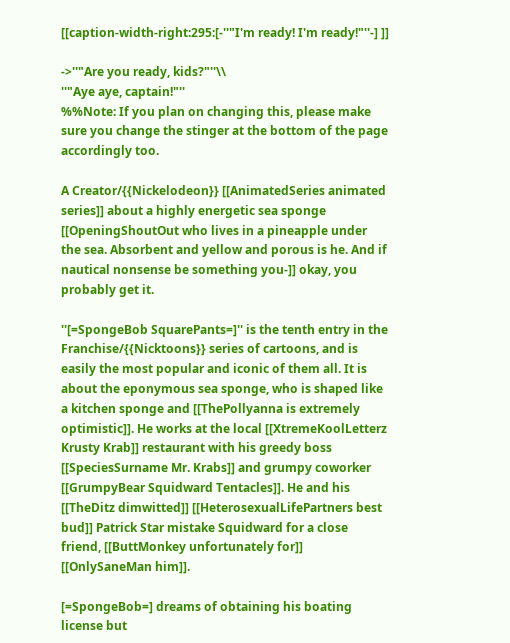[[caption-width-right:295:[-''"I'm ready! I'm ready!"''-] ]]

->''"Are you ready, kids?"''\\
''"Aye aye, captain!"''
%%Note: If you plan on changing this, please make sure you change the stinger at the bottom of the page accordingly too.

A Creator/{{Nickelodeon}} [[AnimatedSeries animated series]] about a highly energetic sea sponge [[OpeningShoutOut who lives in a pineapple under the sea. Absorbent and yellow and porous is he. And if nautical nonsense be something you-]] okay, you probably get it.

''[=SpongeBob SquarePants=]'' is the tenth entry in the Franchise/{{Nicktoons}} series of cartoons, and is easily the most popular and iconic of them all. It is about the eponymous sea sponge, who is shaped like a kitchen sponge and [[ThePollyanna is extremely optimistic]]. He works at the local [[XtremeKoolLetterz Krusty Krab]] restaurant with his greedy boss [[SpeciesSurname Mr. Krabs]] and grumpy coworker [[GrumpyBear Squidward Tentacles]]. He and his [[TheDitz dimwitted]] [[HeterosexualLifePartners best bud]] Patrick Star mistake Squidward for a close friend, [[ButtMonkey unfortunately for]] [[OnlySaneMan him]].

[=SpongeBob=] dreams of obtaining his boating license but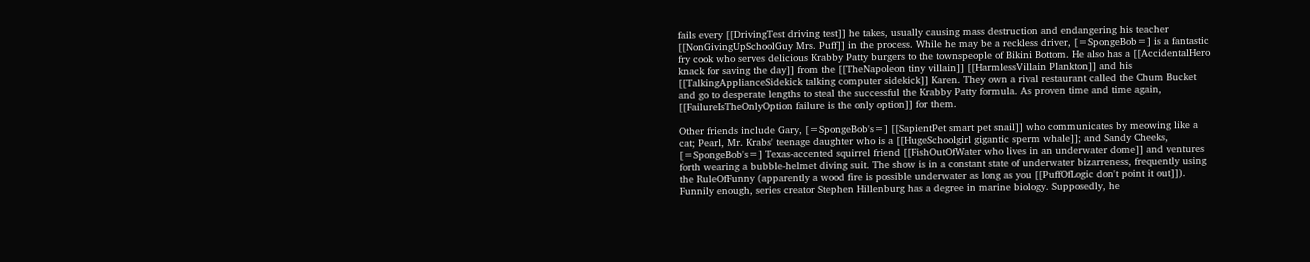fails every [[DrivingTest driving test]] he takes, usually causing mass destruction and endangering his teacher [[NonGivingUpSchoolGuy Mrs. Puff]] in the process. While he may be a reckless driver, [=SpongeBob=] is a fantastic fry cook who serves delicious Krabby Patty burgers to the townspeople of Bikini Bottom. He also has a [[AccidentalHero knack for saving the day]] from the [[TheNapoleon tiny villain]] [[HarmlessVillain Plankton]] and his [[TalkingApplianceSidekick talking computer sidekick]] Karen. They own a rival restaurant called the Chum Bucket and go to desperate lengths to steal the successful the Krabby Patty formula. As proven time and time again, [[FailureIsTheOnlyOption failure is the only option]] for them.

Other friends include Gary, [=SpongeBob's=] [[SapientPet smart pet snail]] who communicates by meowing like a cat; Pearl, Mr. Krabs' teenage daughter who is a [[HugeSchoolgirl gigantic sperm whale]]; and Sandy Cheeks, [=SpongeBob's=] Texas-accented squirrel friend [[FishOutOfWater who lives in an underwater dome]] and ventures forth wearing a bubble-helmet diving suit. The show is in a constant state of underwater bizarreness, frequently using the RuleOfFunny (apparently a wood fire is possible underwater as long as you [[PuffOfLogic don't point it out]]). Funnily enough, series creator Stephen Hillenburg has a degree in marine biology. Supposedly, he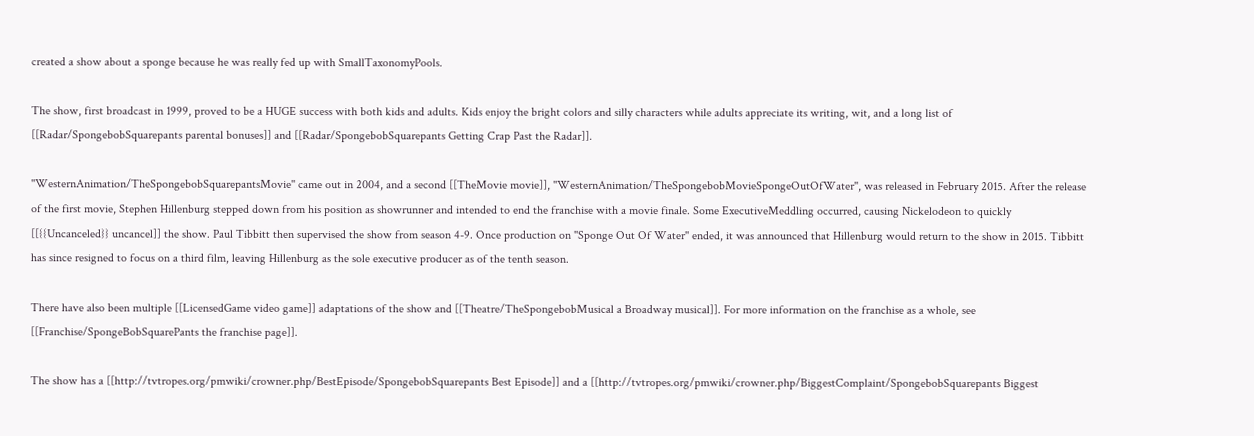created a show about a sponge because he was really fed up with SmallTaxonomyPools.

The show, first broadcast in 1999, proved to be a HUGE success with both kids and adults. Kids enjoy the bright colors and silly characters while adults appreciate its writing, wit, and a long list of [[Radar/SpongebobSquarepants parental bonuses]] and [[Radar/SpongebobSquarepants Getting Crap Past the Radar]].

''WesternAnimation/TheSpongebobSquarepantsMovie'' came out in 2004, and a second [[TheMovie movie]], ''WesternAnimation/TheSpongebobMovieSpongeOutOfWater'', was released in February 2015. After the release of the first movie, Stephen Hillenburg stepped down from his position as showrunner and intended to end the franchise with a movie finale. Some ExecutiveMeddling occurred, causing Nickelodeon to quickly [[{{Uncanceled}} uncancel]] the show. Paul Tibbitt then supervised the show from season 4-9. Once production on ''Sponge Out Of Water'' ended, it was announced that Hillenburg would return to the show in 2015. Tibbitt has since resigned to focus on a third film, leaving Hillenburg as the sole executive producer as of the tenth season.

There have also been multiple [[LicensedGame video game]] adaptations of the show and [[Theatre/TheSpongebobMusical a Broadway musical]]. For more information on the franchise as a whole, see [[Franchise/SpongeBobSquarePants the franchise page]].

The show has a [[http://tvtropes.org/pmwiki/crowner.php/BestEpisode/SpongebobSquarepants Best Episode]] and a [[http://tvtropes.org/pmwiki/crowner.php/BiggestComplaint/SpongebobSquarepants Biggest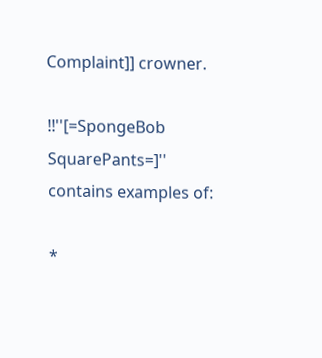Complaint]] crowner.

!!''[=SpongeBob SquarePants=]'' contains examples of:

*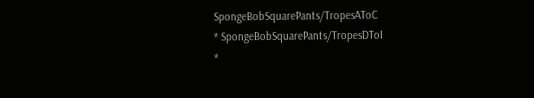SpongeBobSquarePants/TropesAToC
* SpongeBobSquarePants/TropesDToI
*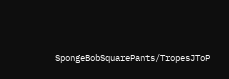SpongeBobSquarePants/TropesJToP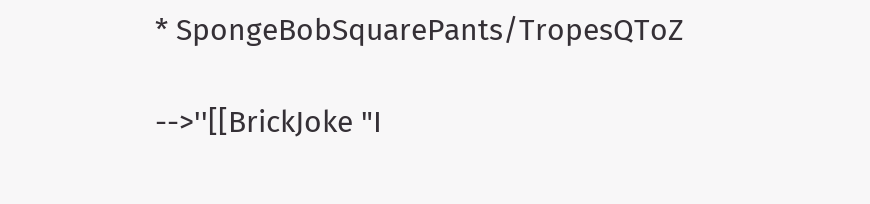* SpongeBobSquarePants/TropesQToZ

-->''[[BrickJoke "I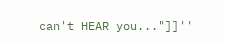can't HEAR you..."]]''